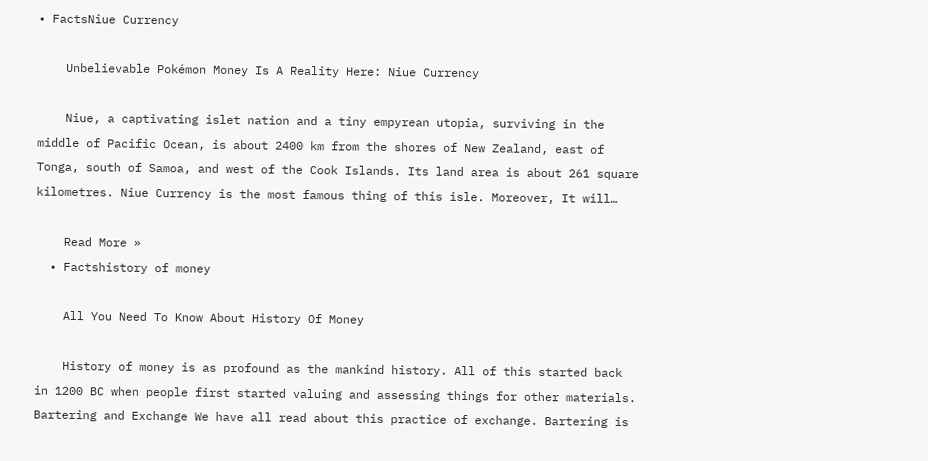• FactsNiue Currency

    Unbelievable Pokémon Money Is A Reality Here: Niue Currency

    Niue, a captivating islet nation and a tiny empyrean utopia, surviving in the middle of Pacific Ocean, is about 2400 km from the shores of New Zealand, east of Tonga, south of Samoa, and west of the Cook Islands. Its land area is about 261 square kilometres. Niue Currency is the most famous thing of this isle. Moreover, It will…

    Read More »
  • Factshistory of money

    All You Need To Know About History Of Money

    History of money is as profound as the mankind history. All of this started back in 1200 BC when people first started valuing and assessing things for other materials. Bartering and Exchange We have all read about this practice of exchange. Bartering is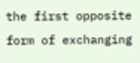the first opposite form of exchanging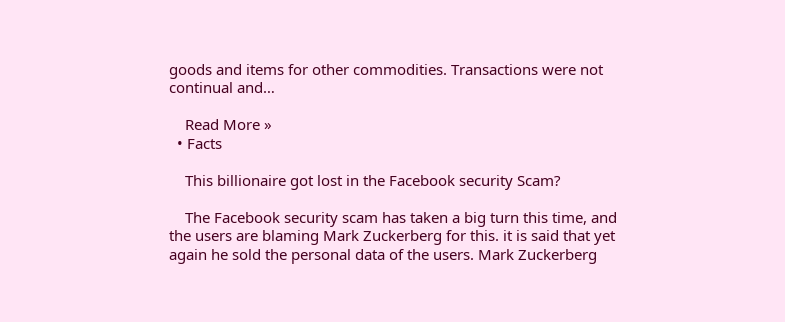goods and items for other commodities. Transactions were not continual and…

    Read More »
  • Facts

    This billionaire got lost in the Facebook security Scam?

    The Facebook security scam has taken a big turn this time, and the users are blaming Mark Zuckerberg for this. it is said that yet again he sold the personal data of the users. Mark Zuckerberg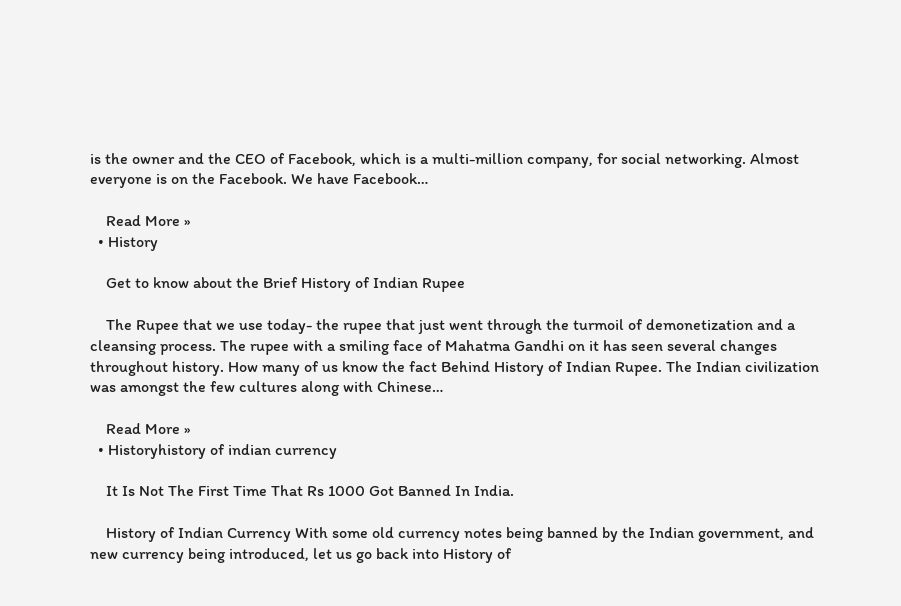is the owner and the CEO of Facebook, which is a multi-million company, for social networking. Almost everyone is on the Facebook. We have Facebook…

    Read More »
  • History

    Get to know about the Brief History of Indian Rupee

    The Rupee that we use today- the rupee that just went through the turmoil of demonetization and a cleansing process. The rupee with a smiling face of Mahatma Gandhi on it has seen several changes throughout history. How many of us know the fact Behind History of Indian Rupee. The Indian civilization was amongst the few cultures along with Chinese…

    Read More »
  • Historyhistory of indian currency

    It Is Not The First Time That Rs 1000 Got Banned In India.

    History of Indian Currency With some old currency notes being banned by the Indian government, and new currency being introduced, let us go back into History of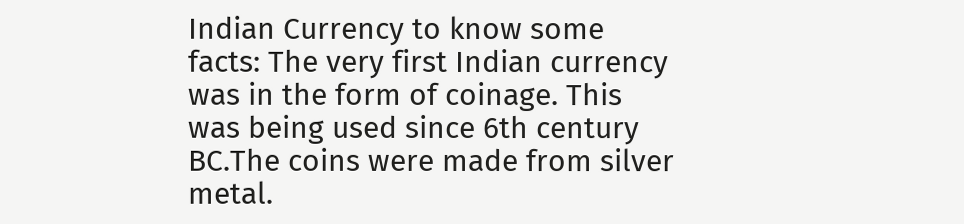Indian Currency to know some facts: The very first Indian currency was in the form of coinage. This was being used since 6th century BC.The coins were made from silver metal.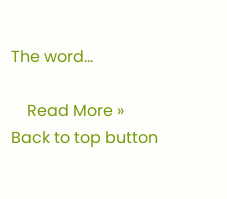The word…

    Read More »
Back to top button